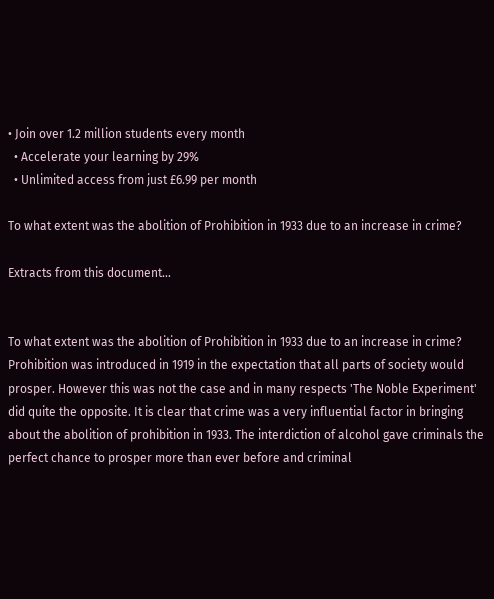• Join over 1.2 million students every month
  • Accelerate your learning by 29%
  • Unlimited access from just £6.99 per month

To what extent was the abolition of Prohibition in 1933 due to an increase in crime?

Extracts from this document...


To what extent was the abolition of Prohibition in 1933 due to an increase in crime? Prohibition was introduced in 1919 in the expectation that all parts of society would prosper. However this was not the case and in many respects 'The Noble Experiment' did quite the opposite. It is clear that crime was a very influential factor in bringing about the abolition of prohibition in 1933. The interdiction of alcohol gave criminals the perfect chance to prosper more than ever before and criminal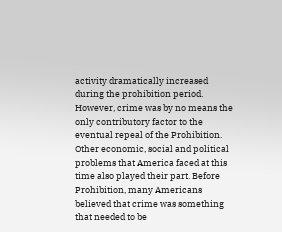activity dramatically increased during the prohibition period. However, crime was by no means the only contributory factor to the eventual repeal of the Prohibition. Other economic, social and political problems that America faced at this time also played their part. Before Prohibition, many Americans believed that crime was something that needed to be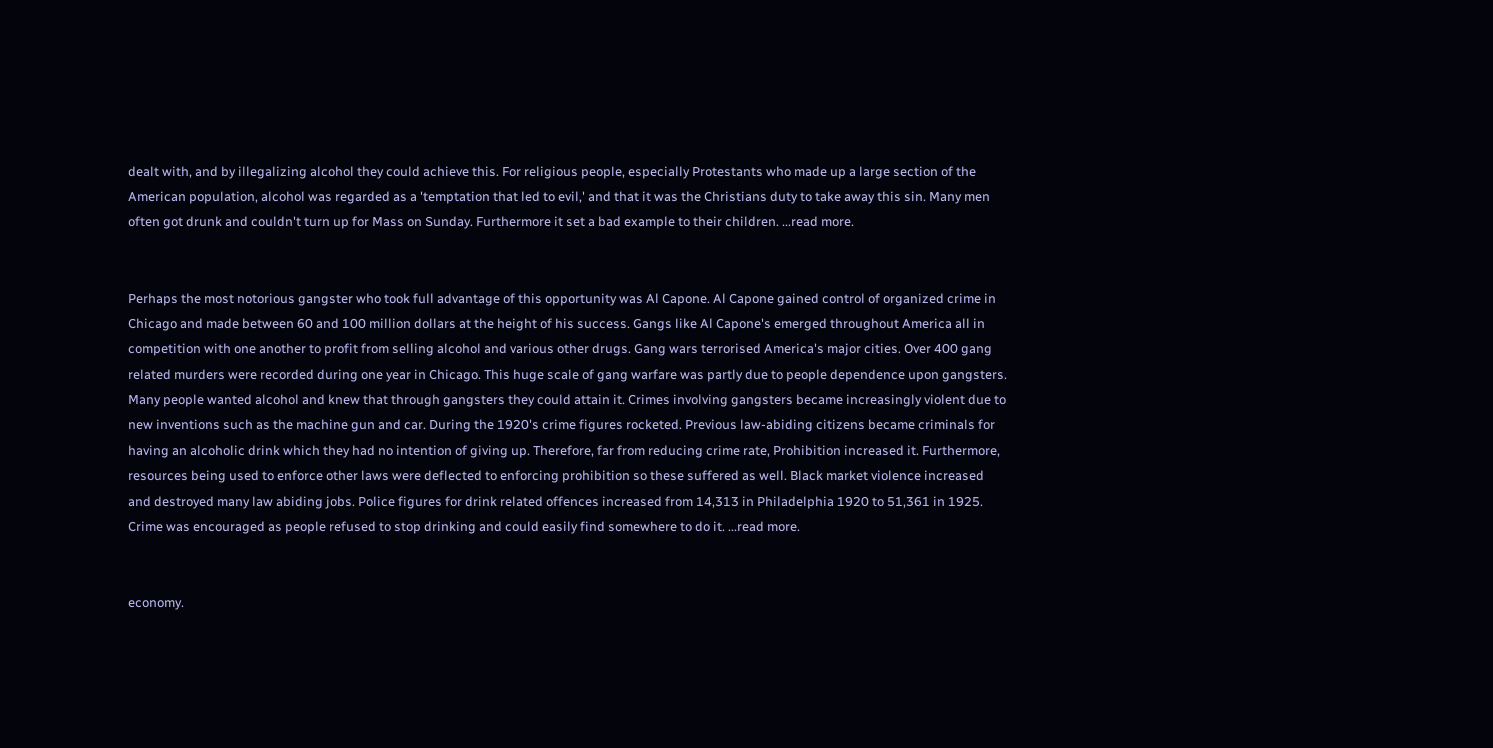dealt with, and by illegalizing alcohol they could achieve this. For religious people, especially Protestants who made up a large section of the American population, alcohol was regarded as a 'temptation that led to evil,' and that it was the Christians duty to take away this sin. Many men often got drunk and couldn't turn up for Mass on Sunday. Furthermore it set a bad example to their children. ...read more.


Perhaps the most notorious gangster who took full advantage of this opportunity was Al Capone. Al Capone gained control of organized crime in Chicago and made between 60 and 100 million dollars at the height of his success. Gangs like Al Capone's emerged throughout America all in competition with one another to profit from selling alcohol and various other drugs. Gang wars terrorised America's major cities. Over 400 gang related murders were recorded during one year in Chicago. This huge scale of gang warfare was partly due to people dependence upon gangsters. Many people wanted alcohol and knew that through gangsters they could attain it. Crimes involving gangsters became increasingly violent due to new inventions such as the machine gun and car. During the 1920's crime figures rocketed. Previous law-abiding citizens became criminals for having an alcoholic drink which they had no intention of giving up. Therefore, far from reducing crime rate, Prohibition increased it. Furthermore, resources being used to enforce other laws were deflected to enforcing prohibition so these suffered as well. Black market violence increased and destroyed many law abiding jobs. Police figures for drink related offences increased from 14,313 in Philadelphia 1920 to 51,361 in 1925. Crime was encouraged as people refused to stop drinking and could easily find somewhere to do it. ...read more.


economy.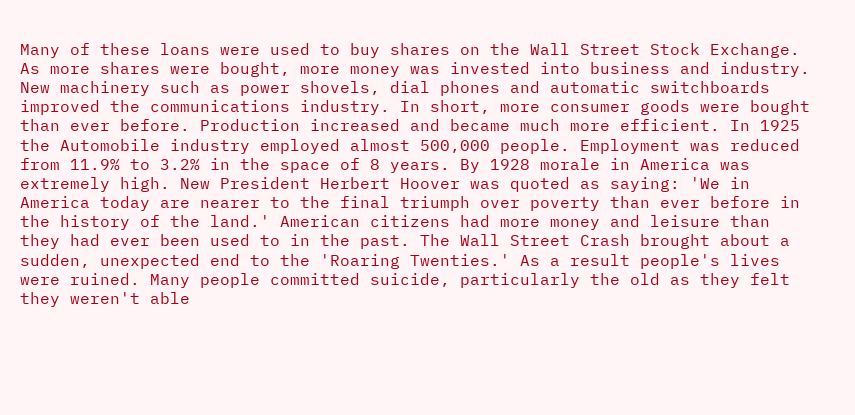Many of these loans were used to buy shares on the Wall Street Stock Exchange. As more shares were bought, more money was invested into business and industry. New machinery such as power shovels, dial phones and automatic switchboards improved the communications industry. In short, more consumer goods were bought than ever before. Production increased and became much more efficient. In 1925 the Automobile industry employed almost 500,000 people. Employment was reduced from 11.9% to 3.2% in the space of 8 years. By 1928 morale in America was extremely high. New President Herbert Hoover was quoted as saying: 'We in America today are nearer to the final triumph over poverty than ever before in the history of the land.' American citizens had more money and leisure than they had ever been used to in the past. The Wall Street Crash brought about a sudden, unexpected end to the 'Roaring Twenties.' As a result people's lives were ruined. Many people committed suicide, particularly the old as they felt they weren't able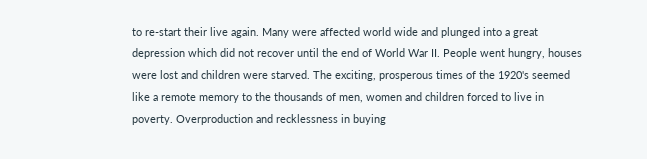to re-start their live again. Many were affected world wide and plunged into a great depression which did not recover until the end of World War II. People went hungry, houses were lost and children were starved. The exciting, prosperous times of the 1920's seemed like a remote memory to the thousands of men, women and children forced to live in poverty. Overproduction and recklessness in buying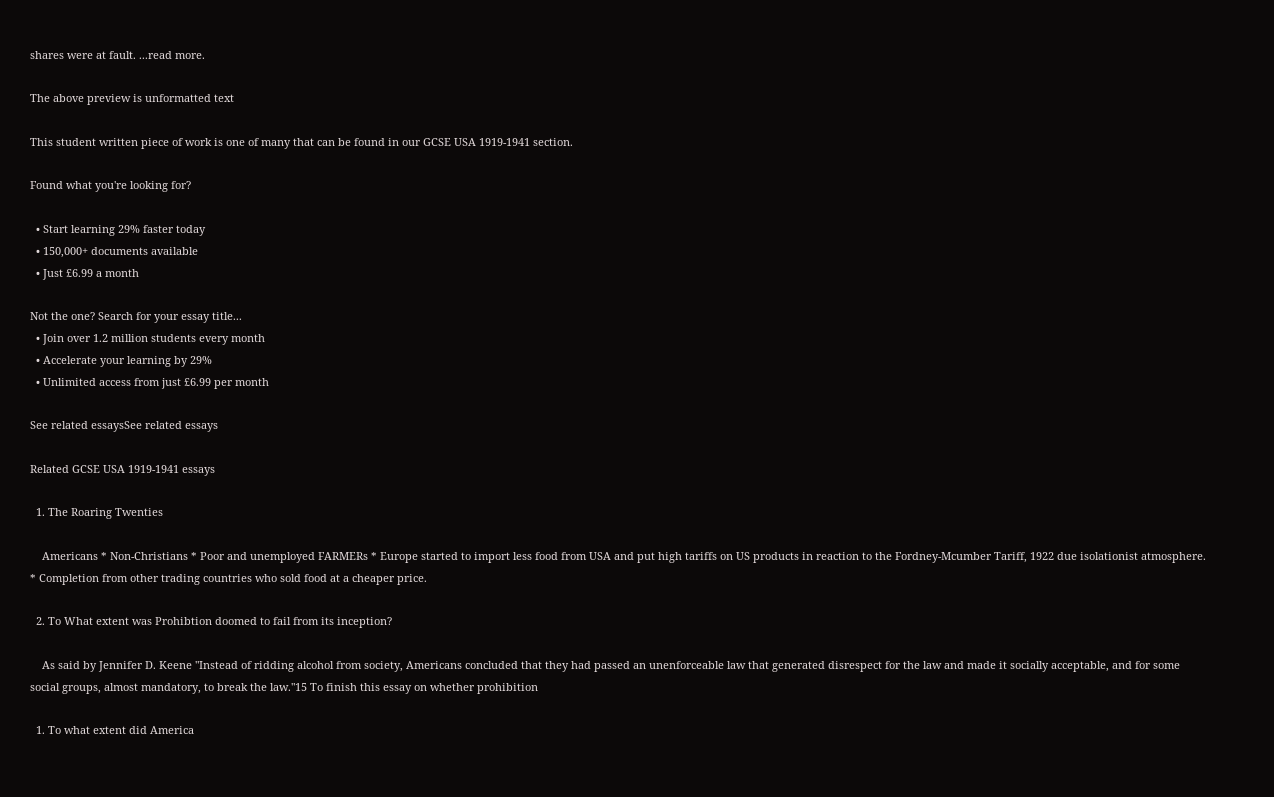shares were at fault. ...read more.

The above preview is unformatted text

This student written piece of work is one of many that can be found in our GCSE USA 1919-1941 section.

Found what you're looking for?

  • Start learning 29% faster today
  • 150,000+ documents available
  • Just £6.99 a month

Not the one? Search for your essay title...
  • Join over 1.2 million students every month
  • Accelerate your learning by 29%
  • Unlimited access from just £6.99 per month

See related essaysSee related essays

Related GCSE USA 1919-1941 essays

  1. The Roaring Twenties

    Americans * Non-Christians * Poor and unemployed FARMERs * Europe started to import less food from USA and put high tariffs on US products in reaction to the Fordney-Mcumber Tariff, 1922 due isolationist atmosphere. * Completion from other trading countries who sold food at a cheaper price.

  2. To What extent was Prohibtion doomed to fail from its inception?

    As said by Jennifer D. Keene "Instead of ridding alcohol from society, Americans concluded that they had passed an unenforceable law that generated disrespect for the law and made it socially acceptable, and for some social groups, almost mandatory, to break the law."15 To finish this essay on whether prohibition

  1. To what extent did America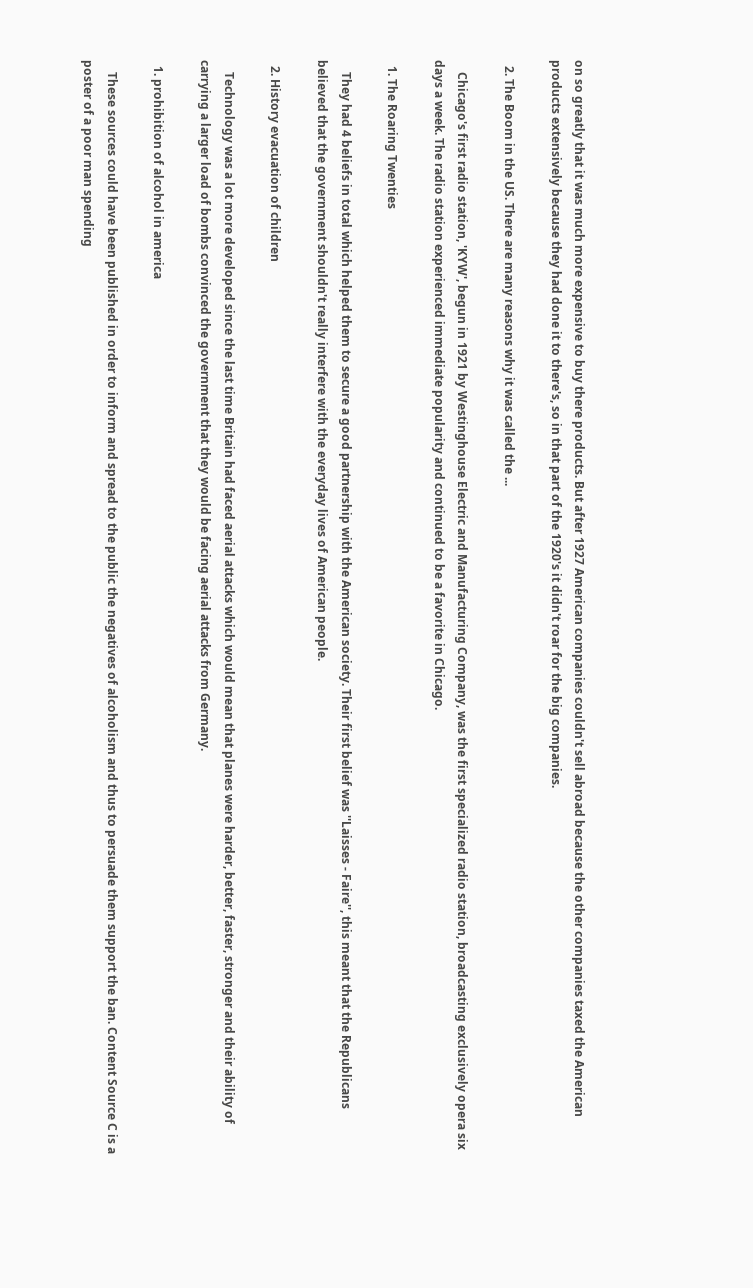on so greatly that it was much more expensive to buy there products. But after 1927 American companies couldn't sell abroad because the other companies taxed the American products extensively because they had done it to there's, so in that part of the 1920's it didn't roar for the big companies.

  2. The Boom in the US. There are many reasons why it was called the ...

    Chicago's first radio station, 'KYW', begun in 1921 by Westinghouse Electric and Manufacturing Company, was the first specialized radio station, broadcasting exclusively opera six days a week. The radio station experienced immediate popularity and continued to be a favorite in Chicago.

  1. The Roaring Twenties

    They had 4 beliefs in total which helped them to secure a good partnership with the American society. Their first belief was ''Laisses - Faire'', this meant that the Republicans believed that the government shouldn't really interfere with the everyday lives of American people.

  2. History evacuation of children

    Technology was a lot more developed since the last time Britain had faced aerial attacks which would mean that planes were harder, better, faster, stronger and their ability of carrying a larger load of bombs convinced the government that they would be facing aerial attacks from Germany.

  1. prohibition of alcohol in america

    These sources could have been published in order to inform and spread to the public the negatives of alcoholism and thus to persuade them support the ban. Content Source C is a poster of a poor man spending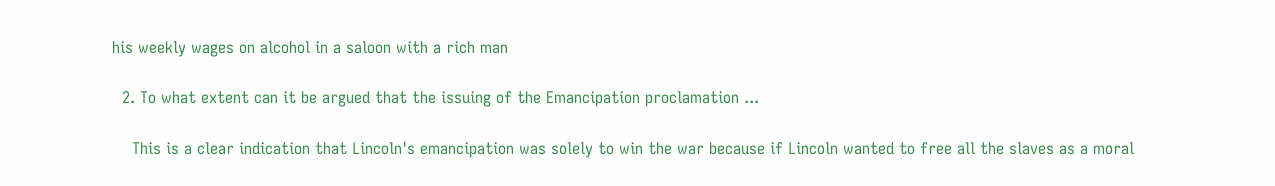his weekly wages on alcohol in a saloon with a rich man

  2. To what extent can it be argued that the issuing of the Emancipation proclamation ...

    This is a clear indication that Lincoln's emancipation was solely to win the war because if Lincoln wanted to free all the slaves as a moral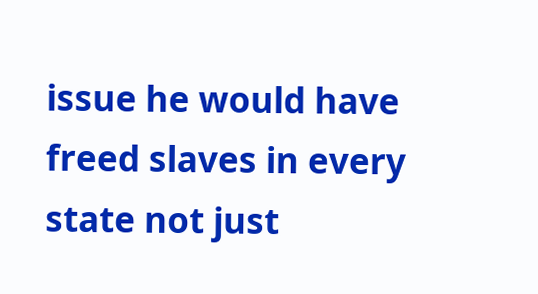issue he would have freed slaves in every state not just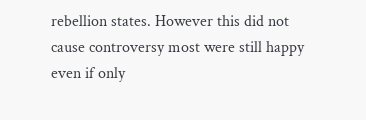rebellion states. However this did not cause controversy most were still happy even if only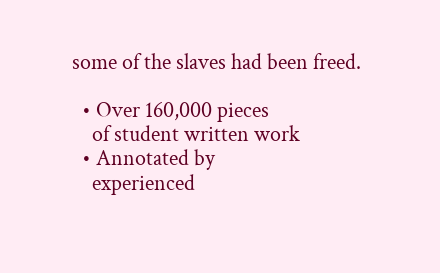some of the slaves had been freed.

  • Over 160,000 pieces
    of student written work
  • Annotated by
    experienced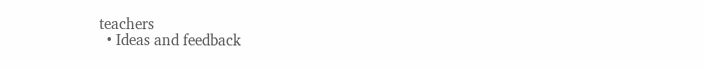teachers
  • Ideas and feedback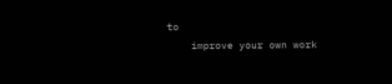to
    improve your own work